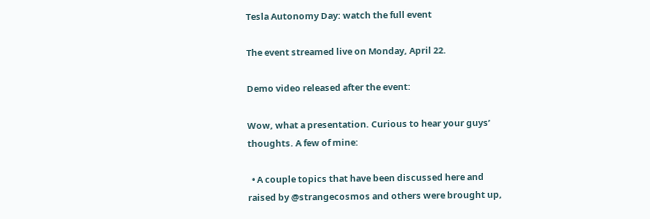Tesla Autonomy Day: watch the full event

The event streamed live on Monday, April 22.

Demo video released after the event:

Wow, what a presentation. Curious to hear your guys’ thoughts. A few of mine:

  • A couple topics that have been discussed here and raised by @strangecosmos and others were brought up,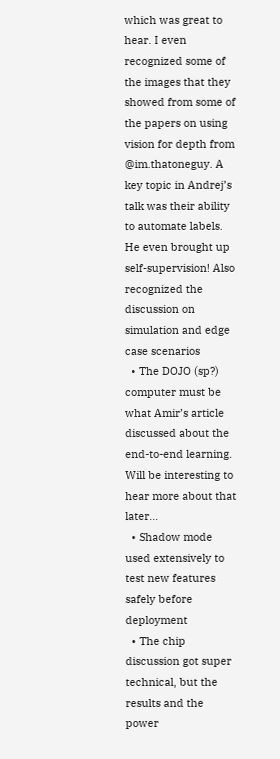which was great to hear. I even recognized some of the images that they showed from some of the papers on using vision for depth from @im.thatoneguy. A key topic in Andrej’s talk was their ability to automate labels. He even brought up self-supervision! Also recognized the discussion on simulation and edge case scenarios
  • The DOJO (sp?) computer must be what Amir’s article discussed about the end-to-end learning. Will be interesting to hear more about that later…
  • Shadow mode used extensively to test new features safely before deployment
  • The chip discussion got super technical, but the results and the power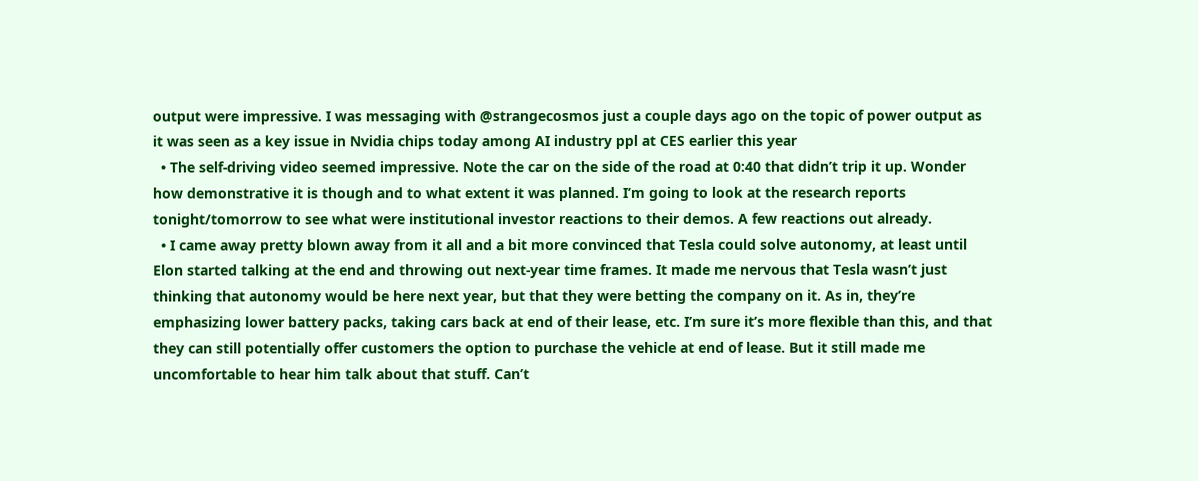output were impressive. I was messaging with @strangecosmos just a couple days ago on the topic of power output as it was seen as a key issue in Nvidia chips today among AI industry ppl at CES earlier this year
  • The self-driving video seemed impressive. Note the car on the side of the road at 0:40 that didn’t trip it up. Wonder how demonstrative it is though and to what extent it was planned. I’m going to look at the research reports tonight/tomorrow to see what were institutional investor reactions to their demos. A few reactions out already.
  • I came away pretty blown away from it all and a bit more convinced that Tesla could solve autonomy, at least until Elon started talking at the end and throwing out next-year time frames. It made me nervous that Tesla wasn’t just thinking that autonomy would be here next year, but that they were betting the company on it. As in, they’re emphasizing lower battery packs, taking cars back at end of their lease, etc. I’m sure it’s more flexible than this, and that they can still potentially offer customers the option to purchase the vehicle at end of lease. But it still made me uncomfortable to hear him talk about that stuff. Can’t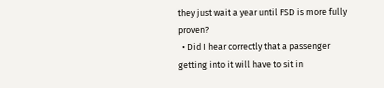they just wait a year until FSD is more fully proven?
  • Did I hear correctly that a passenger getting into it will have to sit in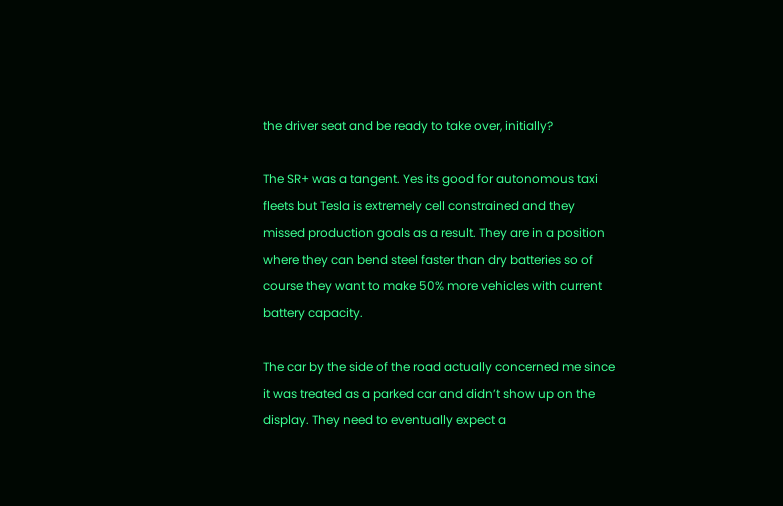the driver seat and be ready to take over, initially?

The SR+ was a tangent. Yes its good for autonomous taxi fleets but Tesla is extremely cell constrained and they missed production goals as a result. They are in a position where they can bend steel faster than dry batteries so of course they want to make 50% more vehicles with current battery capacity.

The car by the side of the road actually concerned me since it was treated as a parked car and didn’t show up on the display. They need to eventually expect a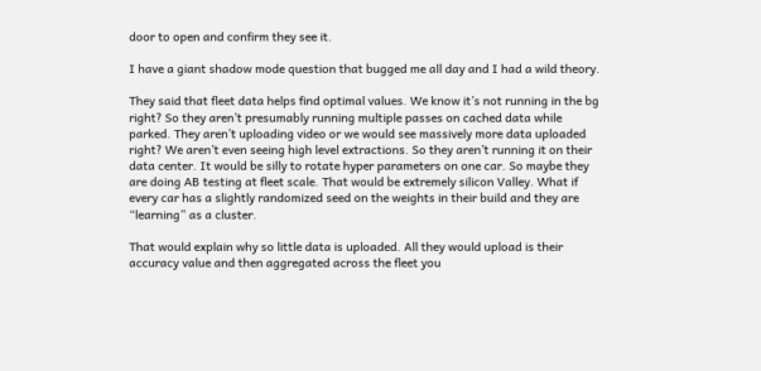door to open and confirm they see it.

I have a giant shadow mode question that bugged me all day and I had a wild theory.

They said that fleet data helps find optimal values. We know it’s not running in the bg right? So they aren’t presumably running multiple passes on cached data while parked. They aren’t uploading video or we would see massively more data uploaded right? We aren’t even seeing high level extractions. So they aren’t running it on their data center. It would be silly to rotate hyper parameters on one car. So maybe they are doing AB testing at fleet scale. That would be extremely silicon Valley. What if every car has a slightly randomized seed on the weights in their build and they are “learning” as a cluster.

That would explain why so little data is uploaded. All they would upload is their accuracy value and then aggregated across the fleet you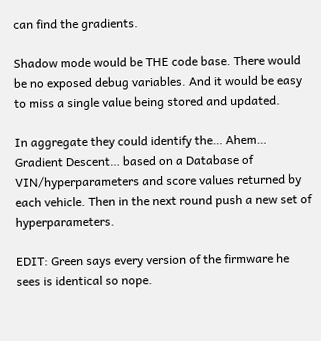can find the gradients.

Shadow mode would be THE code base. There would be no exposed debug variables. And it would be easy to miss a single value being stored and updated.

In aggregate they could identify the… Ahem… Gradient Descent… based on a Database of VIN/hyperparameters and score values returned by each vehicle. Then in the next round push a new set of hyperparameters.

EDIT: Green says every version of the firmware he sees is identical so nope.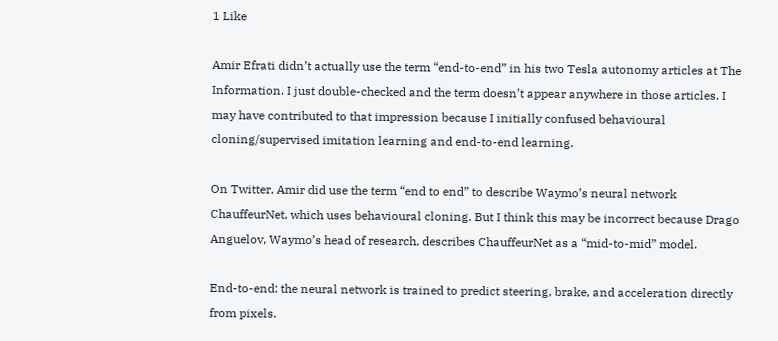1 Like

Amir Efrati didn’t actually use the term “end-to-end” in his two Tesla autonomy articles at The Information. I just double-checked and the term doesn’t appear anywhere in those articles. I may have contributed to that impression because I initially confused behavioural cloning/supervised imitation learning and end-to-end learning.

On Twitter, Amir did use the term “end to end” to describe Waymo’s neural network ChauffeurNet, which uses behavioural cloning. But I think this may be incorrect because Drago Anguelov, Waymo’s head of research, describes ChauffeurNet as a “mid-to-mid” model.

End-to-end: the neural network is trained to predict steering, brake, and acceleration directly from pixels.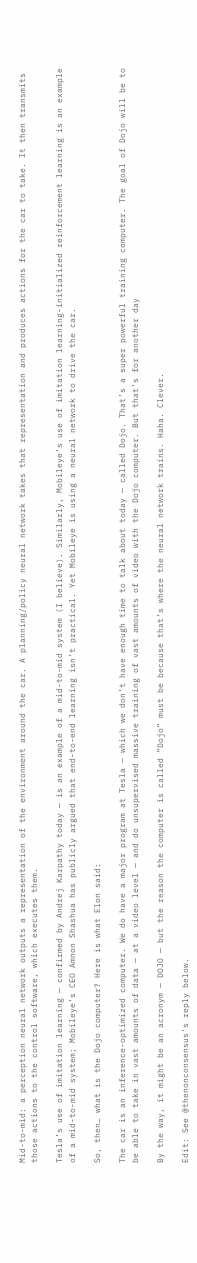Mid-to-mid: a perception neural network outputs a representation of the environment around the car. A planning/policy neural network takes that representation and produces actions for the car to take. It then transmits those actions to the control software, which executes them.

Tesla’s use of imitation learning — confirmed by Andrej Karpathy today — is an example of a mid-to-mid system (I believe). Similarly, Mobileye’s use of imitation learning-initialized reinforcement learning is an example of a mid-to-mid system; Mobileye’s CEO Amnon Shashua has publicly argued that end-to-end learning isn’t practical. Yet Mobileye is using a neural network to drive the car.

So, then… what is the Dojo computer? Here is what Elon said:

The car is an inference-optimized computer. We do have a major program at Tesla — which we don’t have enough time to talk about today — called Dojo. That’s a super powerful training computer. The goal of Dojo will be to be able to take in vast amounts of data — at a video level — and do unsupervised massive training of vast amounts of video with the Dojo computer. But that’s for another day

By the way, it might be an acronym — DOJO — but the reason the computer is called “Dojo” must be because that’s where the neural network trains. Haha. Clever.

Edit: See @thenonconsensus’s reply below.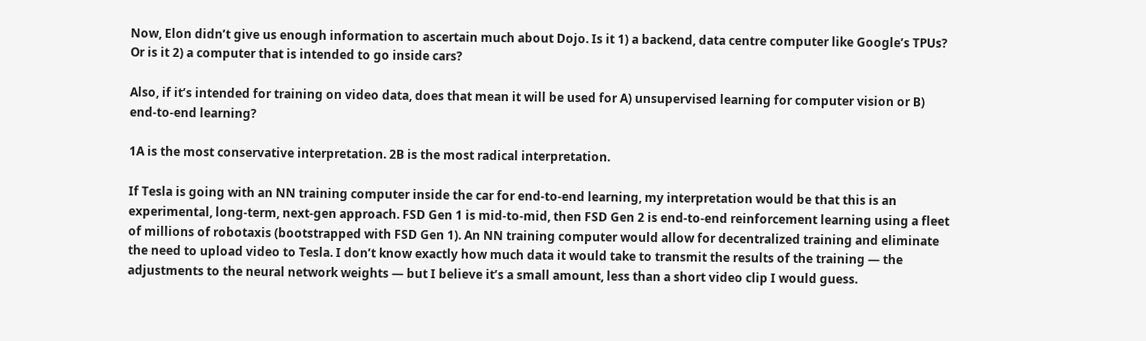Now, Elon didn’t give us enough information to ascertain much about Dojo. Is it 1) a backend, data centre computer like Google’s TPUs? Or is it 2) a computer that is intended to go inside cars?

Also, if it’s intended for training on video data, does that mean it will be used for A) unsupervised learning for computer vision or B) end-to-end learning?

1A is the most conservative interpretation. 2B is the most radical interpretation.

If Tesla is going with an NN training computer inside the car for end-to-end learning, my interpretation would be that this is an experimental, long-term, next-gen approach. FSD Gen 1 is mid-to-mid, then FSD Gen 2 is end-to-end reinforcement learning using a fleet of millions of robotaxis (bootstrapped with FSD Gen 1). An NN training computer would allow for decentralized training and eliminate the need to upload video to Tesla. I don’t know exactly how much data it would take to transmit the results of the training — the adjustments to the neural network weights — but I believe it’s a small amount, less than a short video clip I would guess.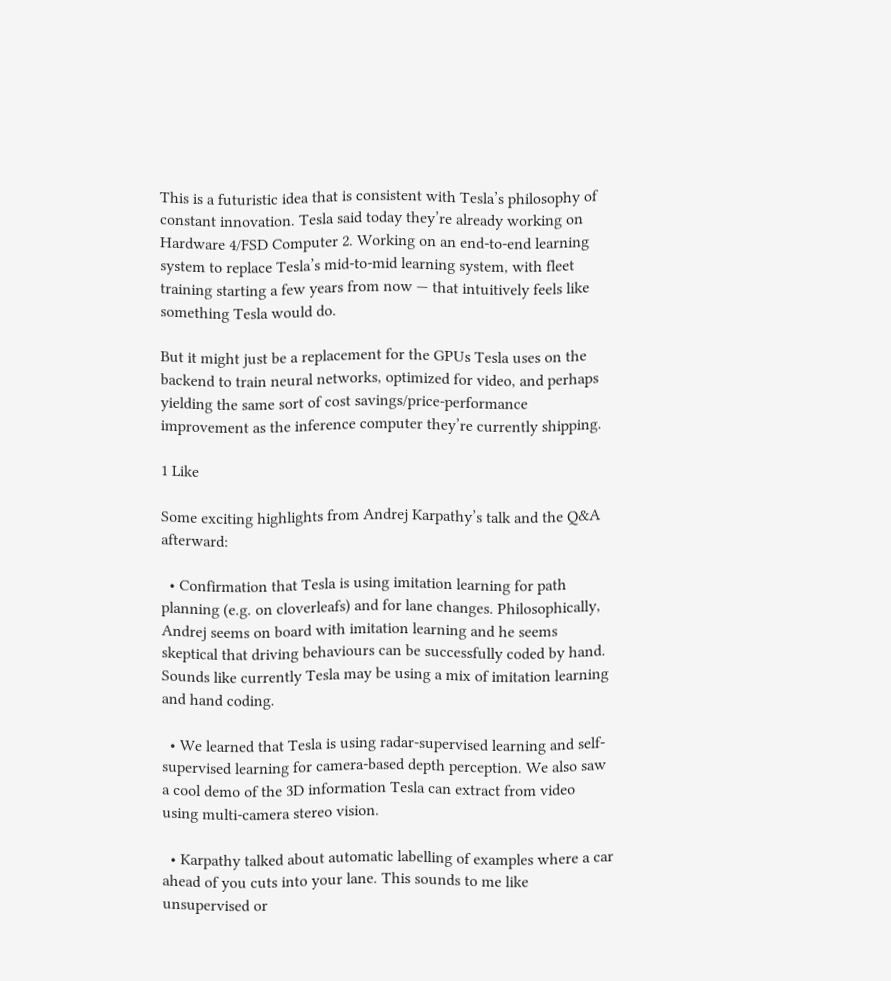This is a futuristic idea that is consistent with Tesla’s philosophy of constant innovation. Tesla said today they’re already working on Hardware 4/FSD Computer 2. Working on an end-to-end learning system to replace Tesla’s mid-to-mid learning system, with fleet training starting a few years from now — that intuitively feels like something Tesla would do.

But it might just be a replacement for the GPUs Tesla uses on the backend to train neural networks, optimized for video, and perhaps yielding the same sort of cost savings/price-performance improvement as the inference computer they’re currently shipping.

1 Like

Some exciting highlights from Andrej Karpathy’s talk and the Q&A afterward:

  • Confirmation that Tesla is using imitation learning for path planning (e.g. on cloverleafs) and for lane changes. Philosophically, Andrej seems on board with imitation learning and he seems skeptical that driving behaviours can be successfully coded by hand. Sounds like currently Tesla may be using a mix of imitation learning and hand coding.

  • We learned that Tesla is using radar-supervised learning and self-supervised learning for camera-based depth perception. We also saw a cool demo of the 3D information Tesla can extract from video using multi-camera stereo vision.

  • Karpathy talked about automatic labelling of examples where a car ahead of you cuts into your lane. This sounds to me like unsupervised or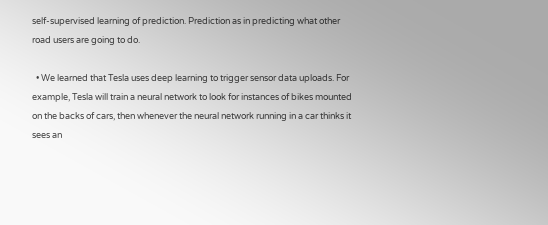self-supervised learning of prediction. Prediction as in predicting what other road users are going to do.

  • We learned that Tesla uses deep learning to trigger sensor data uploads. For example, Tesla will train a neural network to look for instances of bikes mounted on the backs of cars, then whenever the neural network running in a car thinks it sees an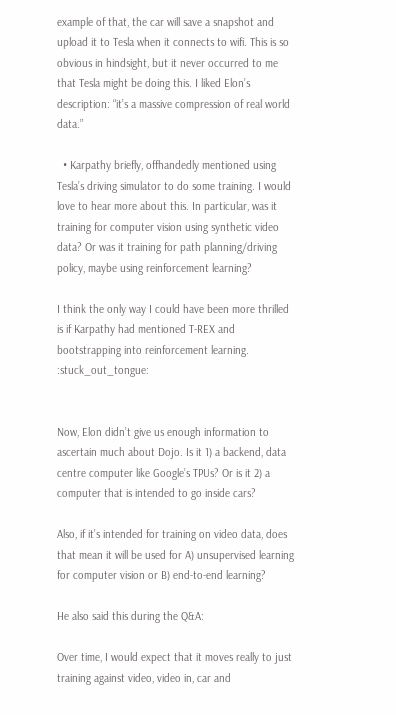example of that, the car will save a snapshot and upload it to Tesla when it connects to wifi. This is so obvious in hindsight, but it never occurred to me that Tesla might be doing this. I liked Elon’s description: “it’s a massive compression of real world data.”

  • Karpathy briefly, offhandedly mentioned using Tesla’s driving simulator to do some training. I would love to hear more about this. In particular, was it training for computer vision using synthetic video data? Or was it training for path planning/driving policy, maybe using reinforcement learning?

I think the only way I could have been more thrilled is if Karpathy had mentioned T-REX and bootstrapping into reinforcement learning. :stuck_out_tongue:


Now, Elon didn’t give us enough information to ascertain much about Dojo. Is it 1) a backend, data centre computer like Google’s TPUs? Or is it 2) a computer that is intended to go inside cars?

Also, if it’s intended for training on video data, does that mean it will be used for A) unsupervised learning for computer vision or B) end-to-end learning?

He also said this during the Q&A:

Over time, I would expect that it moves really to just training against video, video in, car and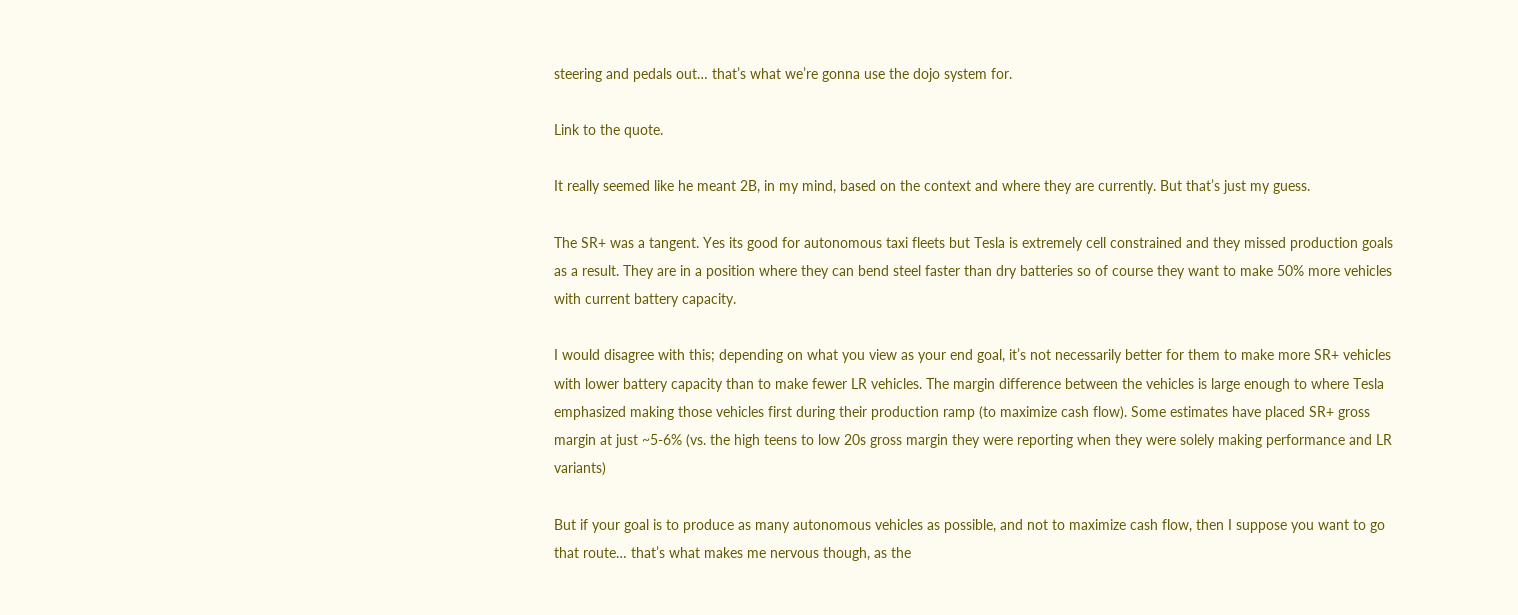steering and pedals out… that’s what we’re gonna use the dojo system for.

Link to the quote.

It really seemed like he meant 2B, in my mind, based on the context and where they are currently. But that’s just my guess.

The SR+ was a tangent. Yes its good for autonomous taxi fleets but Tesla is extremely cell constrained and they missed production goals as a result. They are in a position where they can bend steel faster than dry batteries so of course they want to make 50% more vehicles with current battery capacity.

I would disagree with this; depending on what you view as your end goal, it’s not necessarily better for them to make more SR+ vehicles with lower battery capacity than to make fewer LR vehicles. The margin difference between the vehicles is large enough to where Tesla emphasized making those vehicles first during their production ramp (to maximize cash flow). Some estimates have placed SR+ gross margin at just ~5-6% (vs. the high teens to low 20s gross margin they were reporting when they were solely making performance and LR variants)

But if your goal is to produce as many autonomous vehicles as possible, and not to maximize cash flow, then I suppose you want to go that route… that’s what makes me nervous though, as the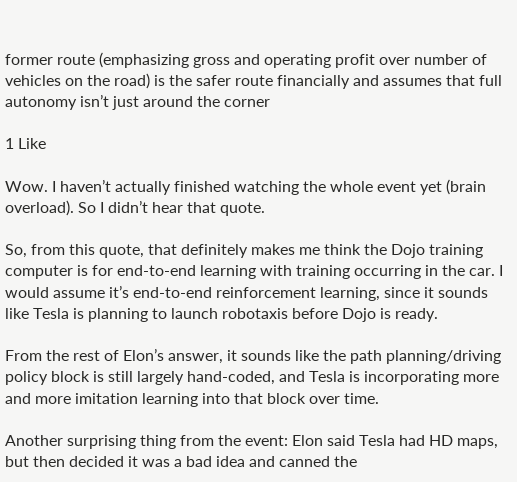former route (emphasizing gross and operating profit over number of vehicles on the road) is the safer route financially and assumes that full autonomy isn’t just around the corner

1 Like

Wow. I haven’t actually finished watching the whole event yet (brain overload). So I didn’t hear that quote.

So, from this quote, that definitely makes me think the Dojo training computer is for end-to-end learning with training occurring in the car. I would assume it’s end-to-end reinforcement learning, since it sounds like Tesla is planning to launch robotaxis before Dojo is ready.

From the rest of Elon’s answer, it sounds like the path planning/driving policy block is still largely hand-coded, and Tesla is incorporating more and more imitation learning into that block over time.

Another surprising thing from the event: Elon said Tesla had HD maps, but then decided it was a bad idea and canned the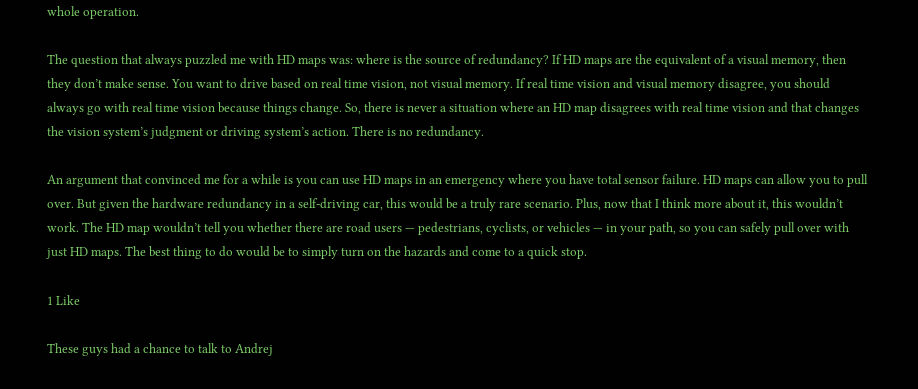whole operation.

The question that always puzzled me with HD maps was: where is the source of redundancy? If HD maps are the equivalent of a visual memory, then they don’t make sense. You want to drive based on real time vision, not visual memory. If real time vision and visual memory disagree, you should always go with real time vision because things change. So, there is never a situation where an HD map disagrees with real time vision and that changes the vision system’s judgment or driving system’s action. There is no redundancy.

An argument that convinced me for a while is you can use HD maps in an emergency where you have total sensor failure. HD maps can allow you to pull over. But given the hardware redundancy in a self-driving car, this would be a truly rare scenario. Plus, now that I think more about it, this wouldn’t work. The HD map wouldn’t tell you whether there are road users — pedestrians, cyclists, or vehicles — in your path, so you can safely pull over with just HD maps. The best thing to do would be to simply turn on the hazards and come to a quick stop.

1 Like

These guys had a chance to talk to Andrej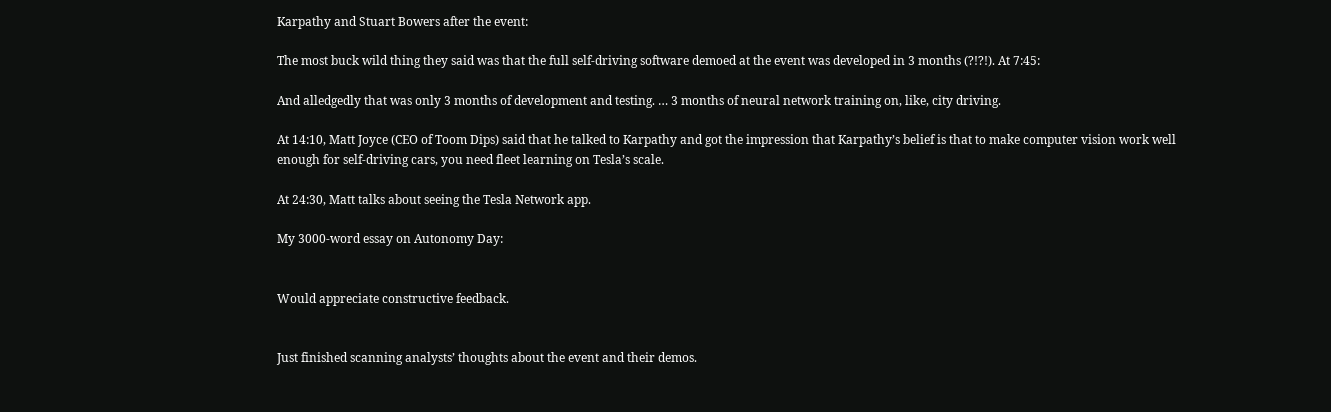Karpathy and Stuart Bowers after the event:

The most buck wild thing they said was that the full self-driving software demoed at the event was developed in 3 months (?!?!). At 7:45:

And alledgedly that was only 3 months of development and testing. … 3 months of neural network training on, like, city driving.

At 14:10, Matt Joyce (CEO of Toom Dips) said that he talked to Karpathy and got the impression that Karpathy’s belief is that to make computer vision work well enough for self-driving cars, you need fleet learning on Tesla’s scale.

At 24:30, Matt talks about seeing the Tesla Network app.

My 3000-word essay on Autonomy Day:


Would appreciate constructive feedback.


Just finished scanning analysts’ thoughts about the event and their demos.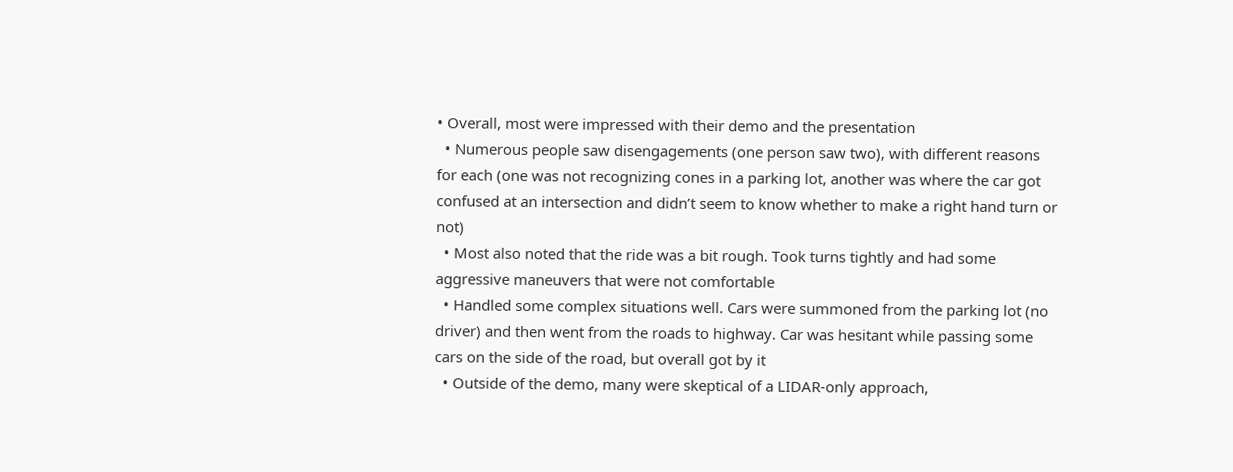• Overall, most were impressed with their demo and the presentation
  • Numerous people saw disengagements (one person saw two), with different reasons for each (one was not recognizing cones in a parking lot, another was where the car got confused at an intersection and didn’t seem to know whether to make a right hand turn or not)
  • Most also noted that the ride was a bit rough. Took turns tightly and had some aggressive maneuvers that were not comfortable
  • Handled some complex situations well. Cars were summoned from the parking lot (no driver) and then went from the roads to highway. Car was hesitant while passing some cars on the side of the road, but overall got by it
  • Outside of the demo, many were skeptical of a LIDAR-only approach,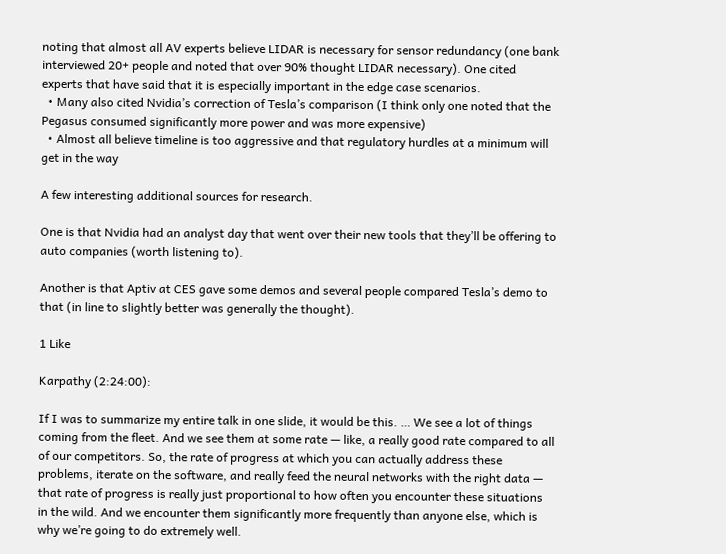noting that almost all AV experts believe LIDAR is necessary for sensor redundancy (one bank interviewed 20+ people and noted that over 90% thought LIDAR necessary). One cited experts that have said that it is especially important in the edge case scenarios.
  • Many also cited Nvidia’s correction of Tesla’s comparison (I think only one noted that the Pegasus consumed significantly more power and was more expensive)
  • Almost all believe timeline is too aggressive and that regulatory hurdles at a minimum will get in the way

A few interesting additional sources for research.

One is that Nvidia had an analyst day that went over their new tools that they’ll be offering to auto companies (worth listening to).

Another is that Aptiv at CES gave some demos and several people compared Tesla’s demo to that (in line to slightly better was generally the thought).

1 Like

Karpathy (2:24:00):

If I was to summarize my entire talk in one slide, it would be this. … We see a lot of things coming from the fleet. And we see them at some rate — like, a really good rate compared to all of our competitors. So, the rate of progress at which you can actually address these problems, iterate on the software, and really feed the neural networks with the right data — that rate of progress is really just proportional to how often you encounter these situations in the wild. And we encounter them significantly more frequently than anyone else, which is why we’re going to do extremely well.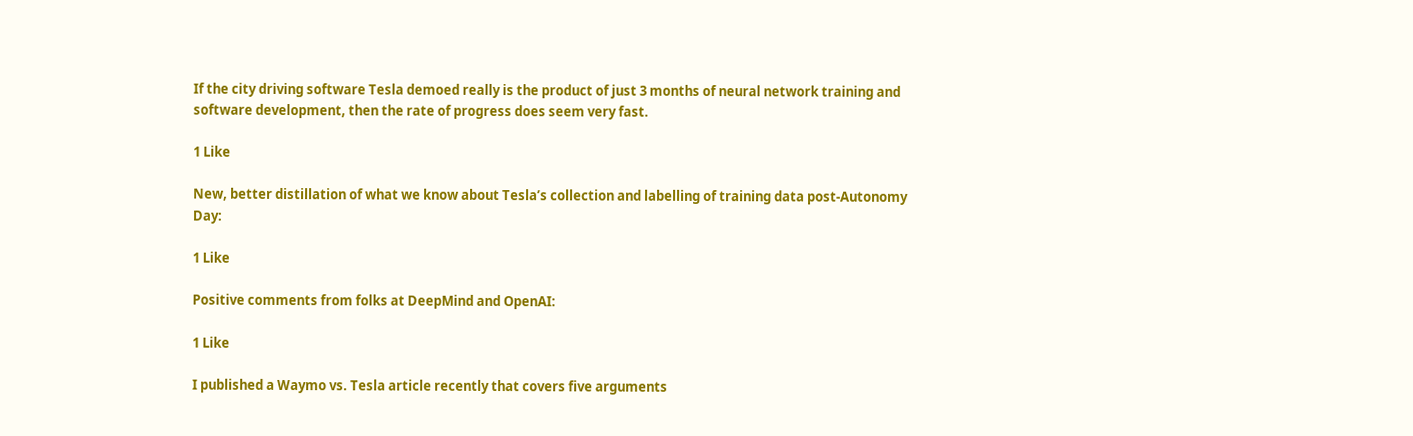If the city driving software Tesla demoed really is the product of just 3 months of neural network training and software development, then the rate of progress does seem very fast.

1 Like

New, better distillation of what we know about Tesla’s collection and labelling of training data post-Autonomy Day:

1 Like

Positive comments from folks at DeepMind and OpenAI:

1 Like

I published a Waymo vs. Tesla article recently that covers five arguments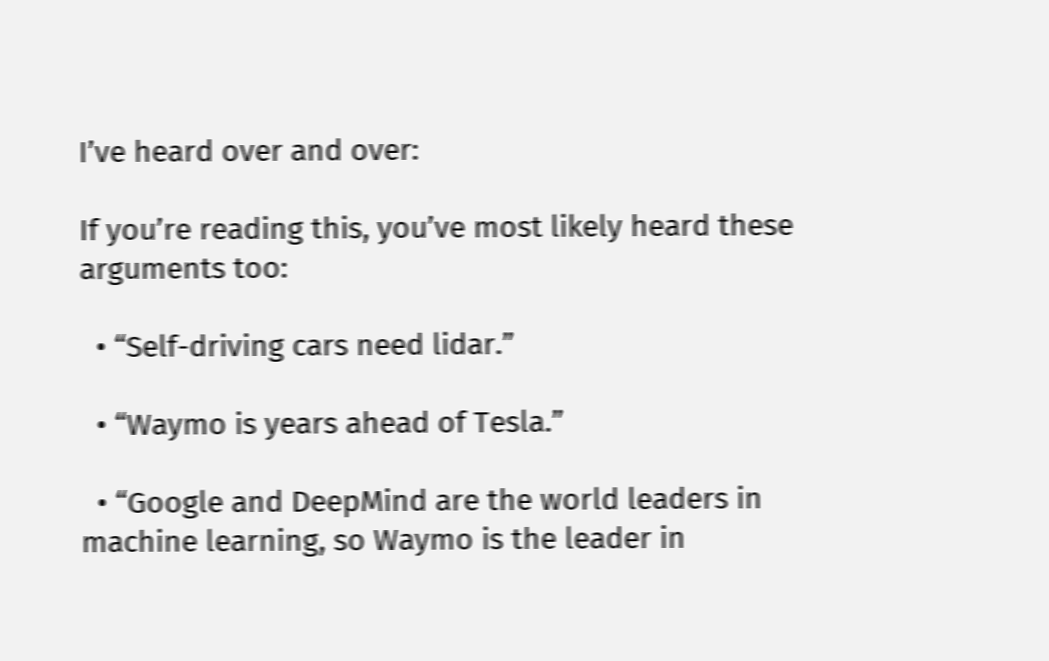I’ve heard over and over:

If you’re reading this, you’ve most likely heard these arguments too:

  • “Self-driving cars need lidar.”

  • “Waymo is years ahead of Tesla.”

  • “Google and DeepMind are the world leaders in machine learning, so Waymo is the leader in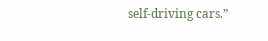self-driving cars.”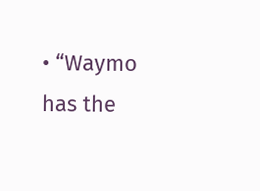• “Waymo has the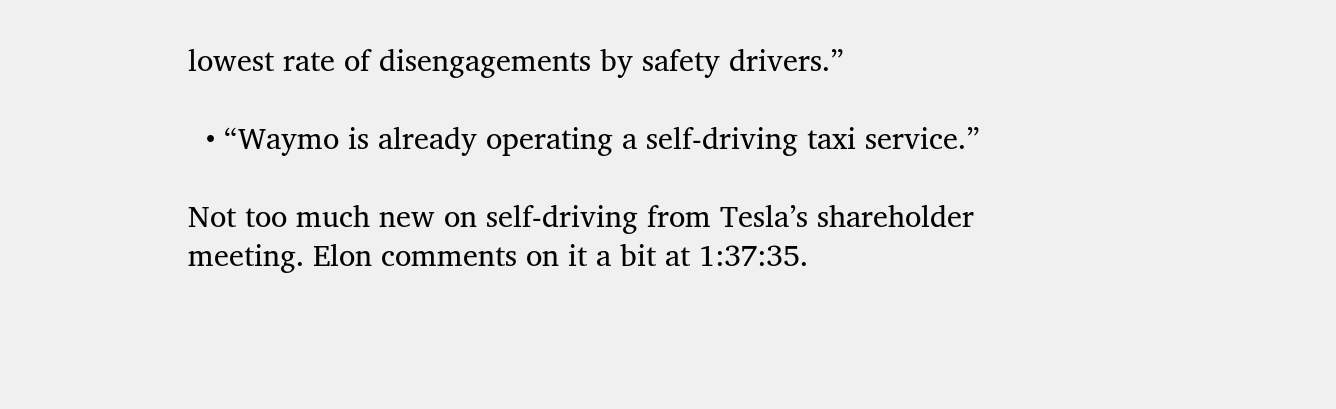lowest rate of disengagements by safety drivers.”

  • “Waymo is already operating a self-driving taxi service.”

Not too much new on self-driving from Tesla’s shareholder meeting. Elon comments on it a bit at 1:37:35.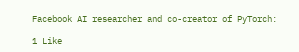Facebook AI researcher and co-creator of PyTorch:

1 Like